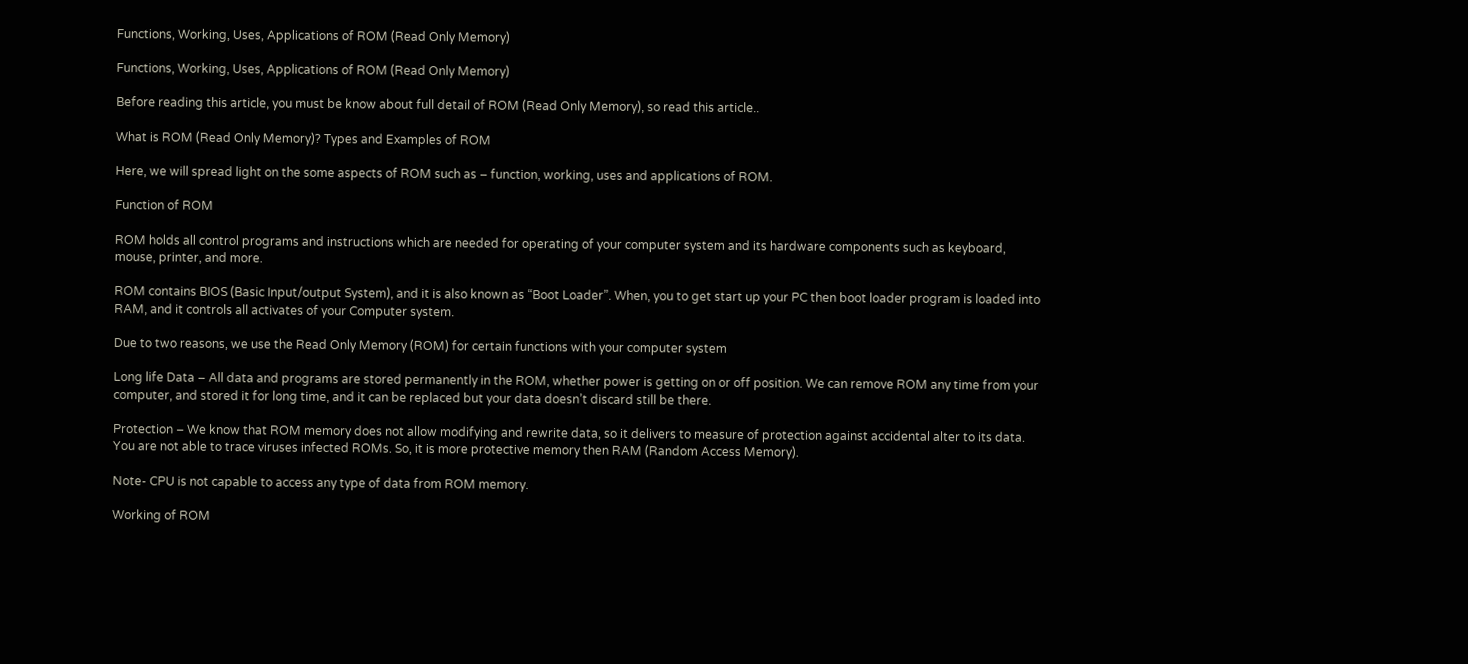Functions, Working, Uses, Applications of ROM (Read Only Memory)

Functions, Working, Uses, Applications of ROM (Read Only Memory)

Before reading this article, you must be know about full detail of ROM (Read Only Memory), so read this article..

What is ROM (Read Only Memory)? Types and Examples of ROM

Here, we will spread light on the some aspects of ROM such as – function, working, uses and applications of ROM.

Function of ROM

ROM holds all control programs and instructions which are needed for operating of your computer system and its hardware components such as keyboard, mouse, printer, and more.

ROM contains BIOS (Basic Input/output System), and it is also known as “Boot Loader”. When, you to get start up your PC then boot loader program is loaded into RAM, and it controls all activates of your Computer system.

Due to two reasons, we use the Read Only Memory (ROM) for certain functions with your computer system

Long life Data – All data and programs are stored permanently in the ROM, whether power is getting on or off position. We can remove ROM any time from your computer, and stored it for long time, and it can be replaced but your data doesn’t discard still be there.

Protection – We know that ROM memory does not allow modifying and rewrite data, so it delivers to measure of protection against accidental alter to its data. You are not able to trace viruses infected ROMs. So, it is more protective memory then RAM (Random Access Memory).

Note- CPU is not capable to access any type of data from ROM memory.

Working of ROM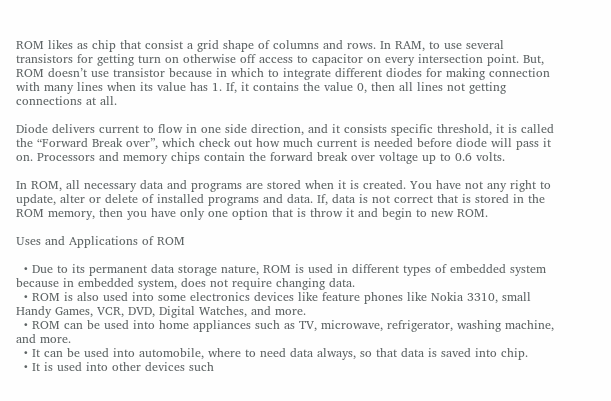ROM likes as chip that consist a grid shape of columns and rows. In RAM, to use several transistors for getting turn on otherwise off access to capacitor on every intersection point. But, ROM doesn’t use transistor because in which to integrate different diodes for making connection with many lines when its value has 1. If, it contains the value 0, then all lines not getting connections at all.

Diode delivers current to flow in one side direction, and it consists specific threshold, it is called the “Forward Break over”, which check out how much current is needed before diode will pass it on. Processors and memory chips contain the forward break over voltage up to 0.6 volts.

In ROM, all necessary data and programs are stored when it is created. You have not any right to update, alter or delete of installed programs and data. If, data is not correct that is stored in the ROM memory, then you have only one option that is throw it and begin to new ROM.

Uses and Applications of ROM

  • Due to its permanent data storage nature, ROM is used in different types of embedded system because in embedded system, does not require changing data.
  • ROM is also used into some electronics devices like feature phones like Nokia 3310, small Handy Games, VCR, DVD, Digital Watches, and more.
  • ROM can be used into home appliances such as TV, microwave, refrigerator, washing machine, and more.
  • It can be used into automobile, where to need data always, so that data is saved into chip.
  • It is used into other devices such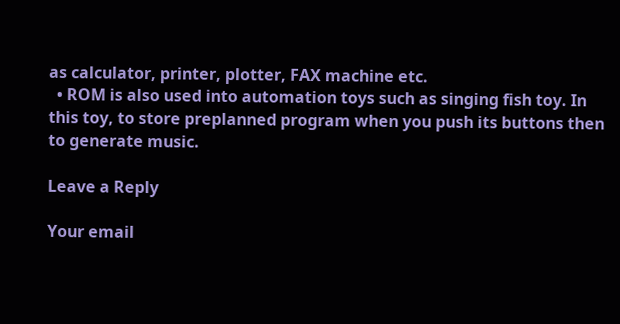as calculator, printer, plotter, FAX machine etc.
  • ROM is also used into automation toys such as singing fish toy. In this toy, to store preplanned program when you push its buttons then to generate music.

Leave a Reply

Your email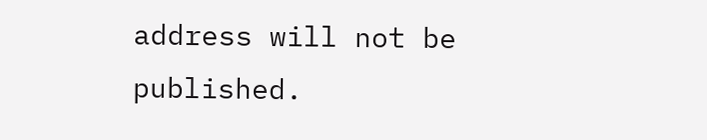address will not be published.